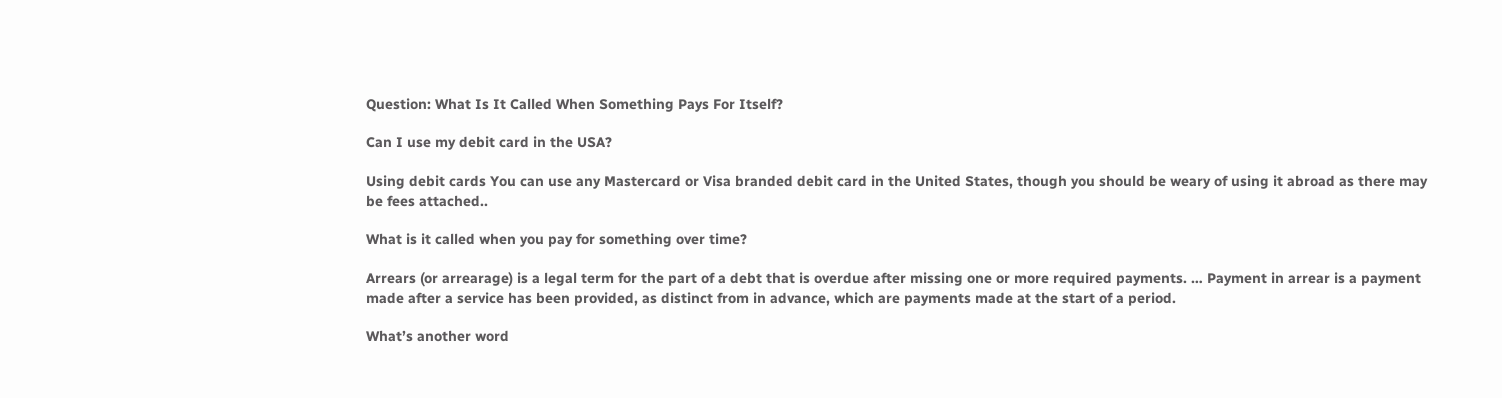Question: What Is It Called When Something Pays For Itself?

Can I use my debit card in the USA?

Using debit cards You can use any Mastercard or Visa branded debit card in the United States, though you should be weary of using it abroad as there may be fees attached..

What is it called when you pay for something over time?

Arrears (or arrearage) is a legal term for the part of a debt that is overdue after missing one or more required payments. … Payment in arrear is a payment made after a service has been provided, as distinct from in advance, which are payments made at the start of a period.

What’s another word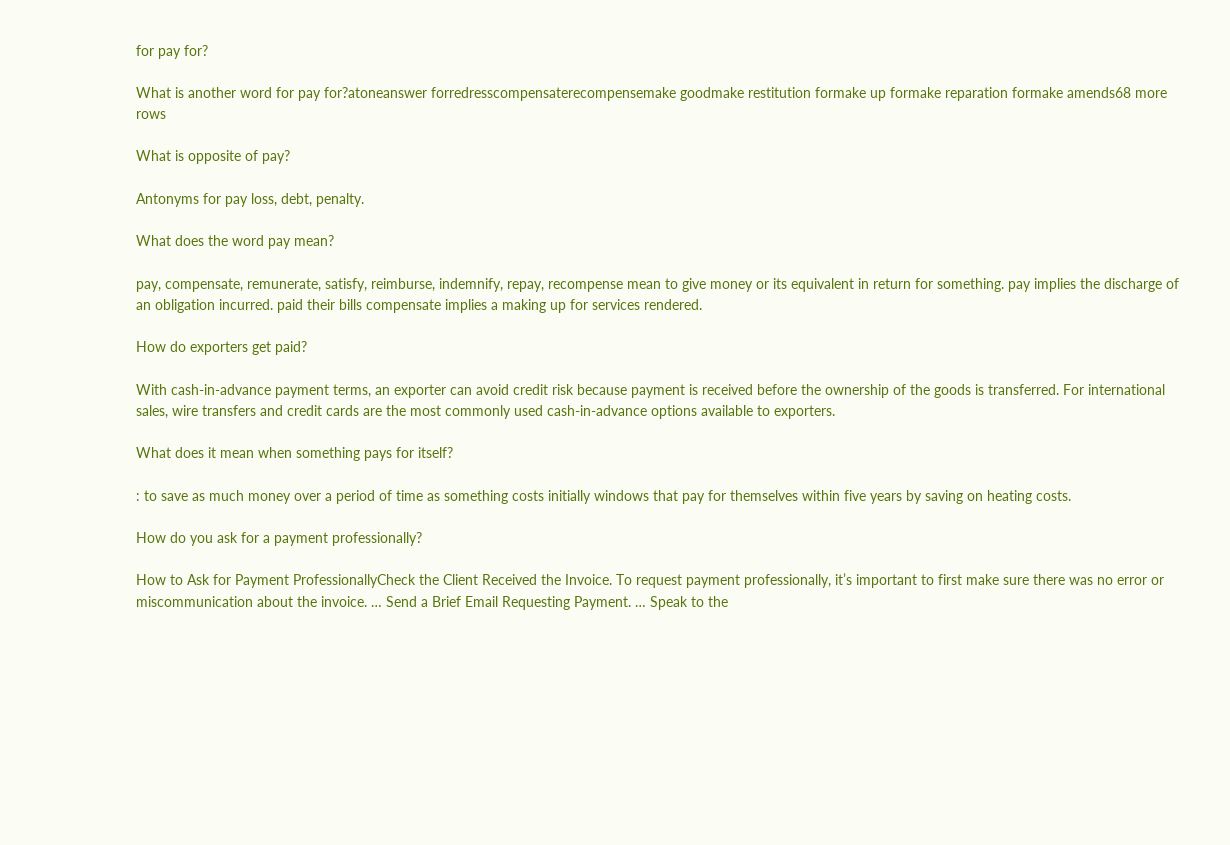for pay for?

What is another word for pay for?atoneanswer forredresscompensaterecompensemake goodmake restitution formake up formake reparation formake amends68 more rows

What is opposite of pay?

Antonyms for pay loss, debt, penalty.

What does the word pay mean?

pay, compensate, remunerate, satisfy, reimburse, indemnify, repay, recompense mean to give money or its equivalent in return for something. pay implies the discharge of an obligation incurred. paid their bills compensate implies a making up for services rendered.

How do exporters get paid?

With cash-in-advance payment terms, an exporter can avoid credit risk because payment is received before the ownership of the goods is transferred. For international sales, wire transfers and credit cards are the most commonly used cash-in-advance options available to exporters.

What does it mean when something pays for itself?

: to save as much money over a period of time as something costs initially windows that pay for themselves within five years by saving on heating costs.

How do you ask for a payment professionally?

How to Ask for Payment ProfessionallyCheck the Client Received the Invoice. To request payment professionally, it’s important to first make sure there was no error or miscommunication about the invoice. … Send a Brief Email Requesting Payment. … Speak to the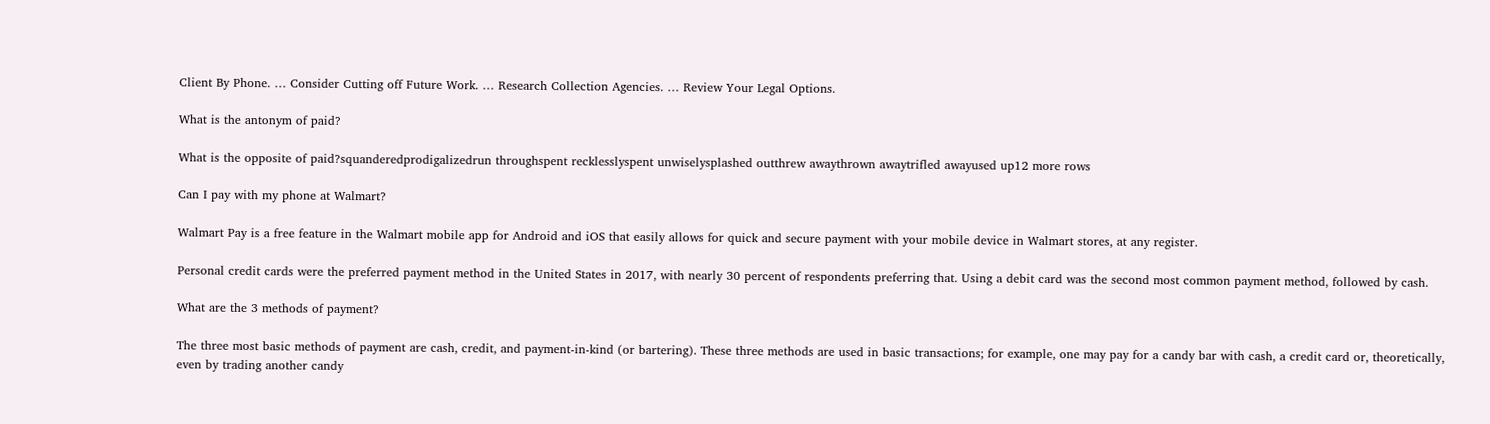Client By Phone. … Consider Cutting off Future Work. … Research Collection Agencies. … Review Your Legal Options.

What is the antonym of paid?

What is the opposite of paid?squanderedprodigalizedrun throughspent recklesslyspent unwiselysplashed outthrew awaythrown awaytrifled awayused up12 more rows

Can I pay with my phone at Walmart?

Walmart Pay is a free feature in the Walmart mobile app for Android and iOS that easily allows for quick and secure payment with your mobile device in Walmart stores, at any register.

Personal credit cards were the preferred payment method in the United States in 2017, with nearly 30 percent of respondents preferring that. Using a debit card was the second most common payment method, followed by cash.

What are the 3 methods of payment?

The three most basic methods of payment are cash, credit, and payment-in-kind (or bartering). These three methods are used in basic transactions; for example, one may pay for a candy bar with cash, a credit card or, theoretically, even by trading another candy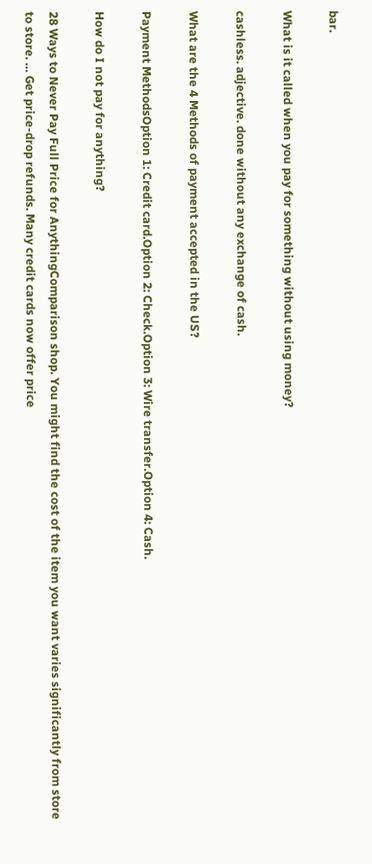bar.

What is it called when you pay for something without using money?

cashless. adjective. done without any exchange of cash.

What are the 4 Methods of payment accepted in the US?

Payment MethodsOption 1: Credit card.Option 2: Check.Option 3: Wire transfer.Option 4: Cash.

How do I not pay for anything?

28 Ways to Never Pay Full Price for AnythingComparison shop. You might find the cost of the item you want varies significantly from store to store. … Get price-drop refunds. Many credit cards now offer price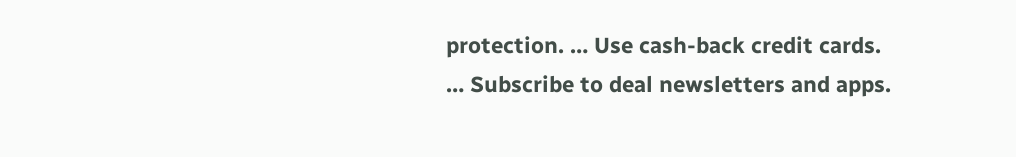protection. … Use cash-back credit cards. … Subscribe to deal newsletters and apps.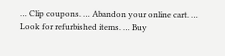… Clip coupons. … Abandon your online cart. … Look for refurbished items. … Buy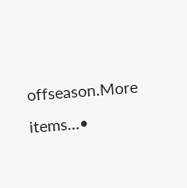offseason.More items…•